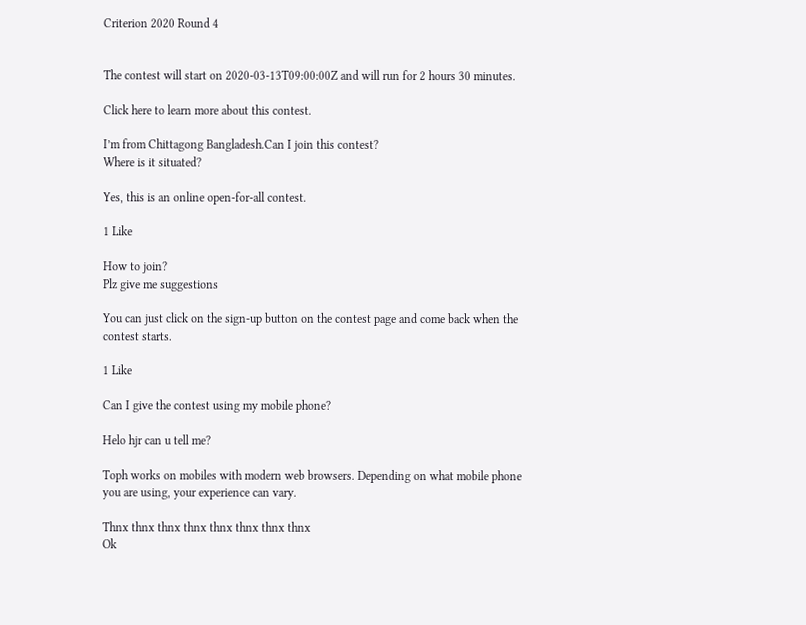Criterion 2020 Round 4


The contest will start on 2020-03-13T09:00:00Z and will run for 2 hours 30 minutes.

Click here to learn more about this contest.

I’m from Chittagong Bangladesh.Can I join this contest?
Where is it situated?

Yes, this is an online open-for-all contest.

1 Like

How to join?
Plz give me suggestions

You can just click on the sign-up button on the contest page and come back when the contest starts.

1 Like

Can I give the contest using my mobile phone?

Helo hjr can u tell me?

Toph works on mobiles with modern web browsers. Depending on what mobile phone you are using, your experience can vary.

Thnx thnx thnx thnx thnx thnx thnx thnx
Ok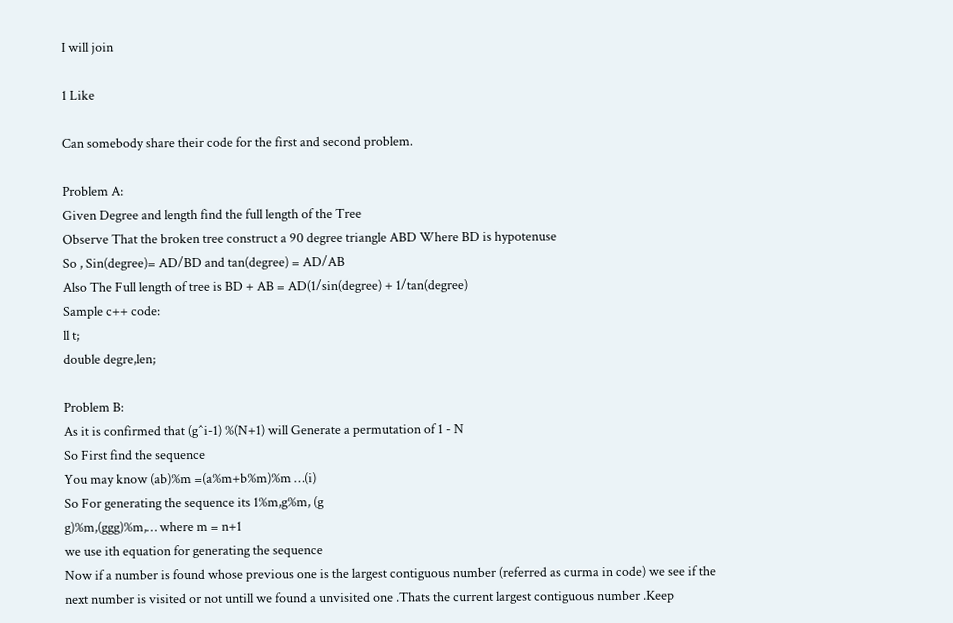I will join

1 Like

Can somebody share their code for the first and second problem.

Problem A:
Given Degree and length find the full length of the Tree
Observe That the broken tree construct a 90 degree triangle ABD Where BD is hypotenuse
So , Sin(degree)= AD/BD and tan(degree) = AD/AB
Also The Full length of tree is BD + AB = AD(1/sin(degree) + 1/tan(degree)
Sample c++ code:
ll t;
double degre,len;

Problem B:
As it is confirmed that (g^i-1) %(N+1) will Generate a permutation of 1 - N
So First find the sequence
You may know (ab)%m =(a%m+b%m)%m …(i)
So For generating the sequence its 1%m,g%m, (g
g)%m,(ggg)%m,… where m = n+1
we use ith equation for generating the sequence
Now if a number is found whose previous one is the largest contiguous number (referred as curma in code) we see if the next number is visited or not untill we found a unvisited one .Thats the current largest contiguous number .Keep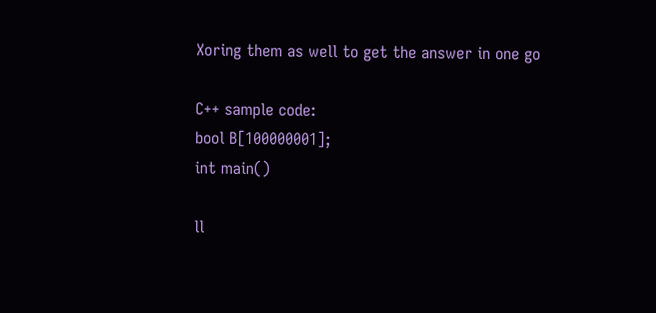Xoring them as well to get the answer in one go

C++ sample code:
bool B[100000001];
int main()

ll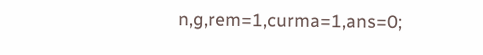n,g,rem=1,curma=1,ans=0;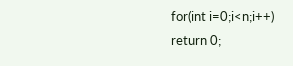for(int i=0;i<n;i++)
return 0;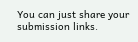You can just share your submission links.